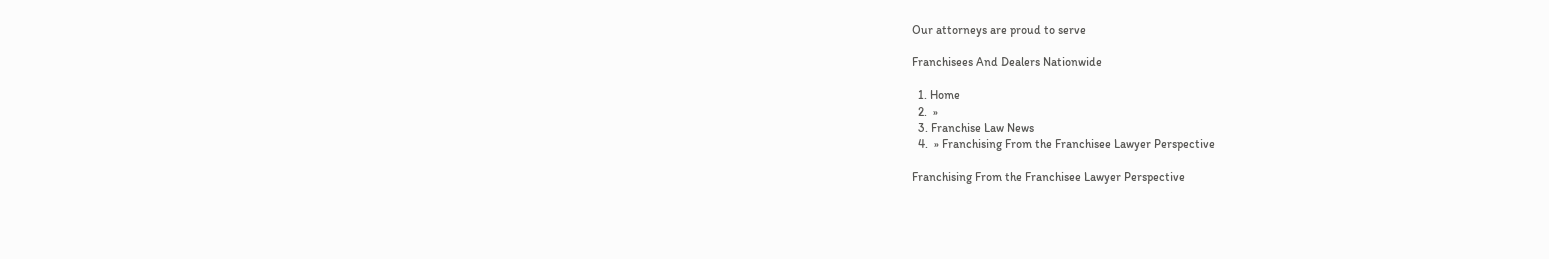Our attorneys are proud to serve

Franchisees And Dealers Nationwide

  1. Home
  2.  »
  3. Franchise Law News
  4.  » Franchising From the Franchisee Lawyer Perspective

Franchising From the Franchisee Lawyer Perspective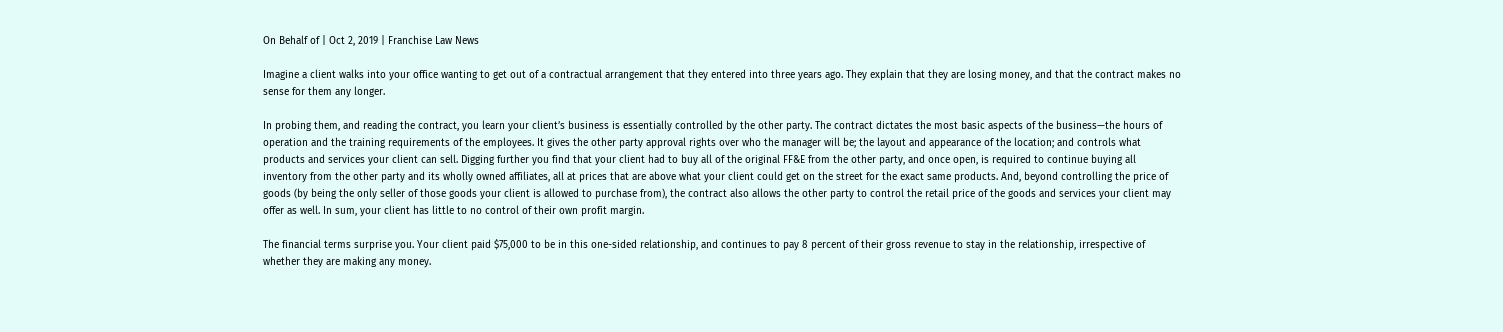On Behalf of | Oct 2, 2019 | Franchise Law News

Imagine a client walks into your office wanting to get out of a contractual arrangement that they entered into three years ago. They explain that they are losing money, and that the contract makes no sense for them any longer.

In probing them, and reading the contract, you learn your client’s business is essentially controlled by the other party. The contract dictates the most basic aspects of the business—the hours of operation and the training requirements of the employees. It gives the other party approval rights over who the manager will be; the layout and appearance of the location; and controls what products and services your client can sell. Digging further you find that your client had to buy all of the original FF&E from the other party, and once open, is required to continue buying all inventory from the other party and its wholly owned affiliates, all at prices that are above what your client could get on the street for the exact same products. And, beyond controlling the price of goods (by being the only seller of those goods your client is allowed to purchase from), the contract also allows the other party to control the retail price of the goods and services your client may offer as well. In sum, your client has little to no control of their own profit margin.

The financial terms surprise you. Your client paid $75,000 to be in this one-sided relationship, and continues to pay 8 percent of their gross revenue to stay in the relationship, irrespective of whether they are making any money.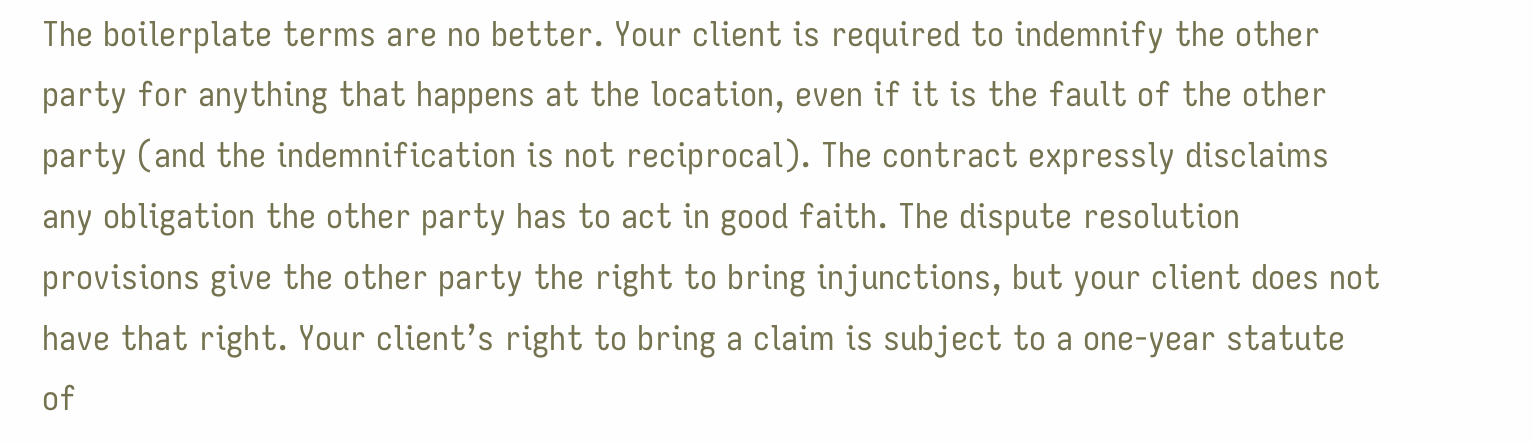The boilerplate terms are no better. Your client is required to indemnify the other party for anything that happens at the location, even if it is the fault of the other party (and the indemnification is not reciprocal). The contract expressly disclaims any obligation the other party has to act in good faith. The dispute resolution provisions give the other party the right to bring injunctions, but your client does not have that right. Your client’s right to bring a claim is subject to a one-year statute of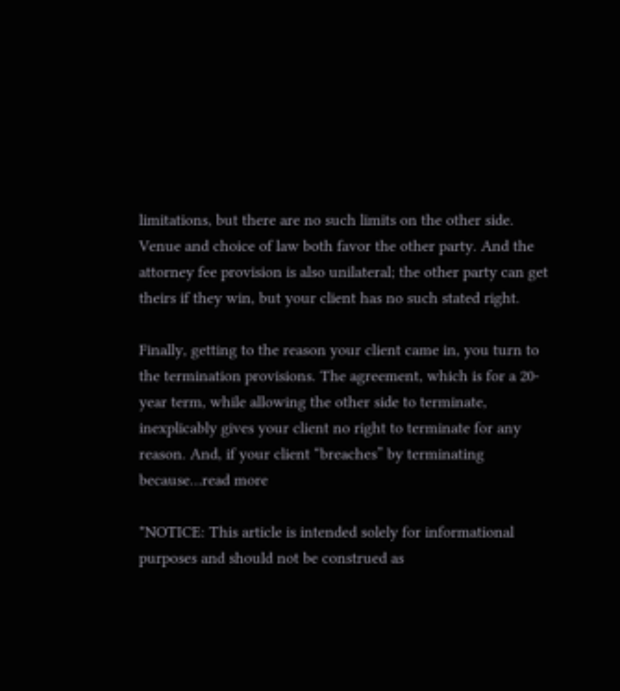limitations, but there are no such limits on the other side. Venue and choice of law both favor the other party. And the attorney fee provision is also unilateral; the other party can get theirs if they win, but your client has no such stated right.

Finally, getting to the reason your client came in, you turn to the termination provisions. The agreement, which is for a 20-year term, while allowing the other side to terminate, inexplicably gives your client no right to terminate for any reason. And, if your client “breaches” by terminating because…read more

*NOTICE: This article is intended solely for informational purposes and should not be construed as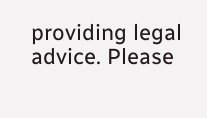providing legal advice. Please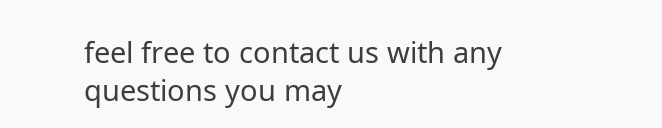feel free to contact us with any questions you may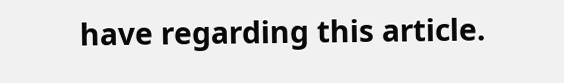have regarding this article.